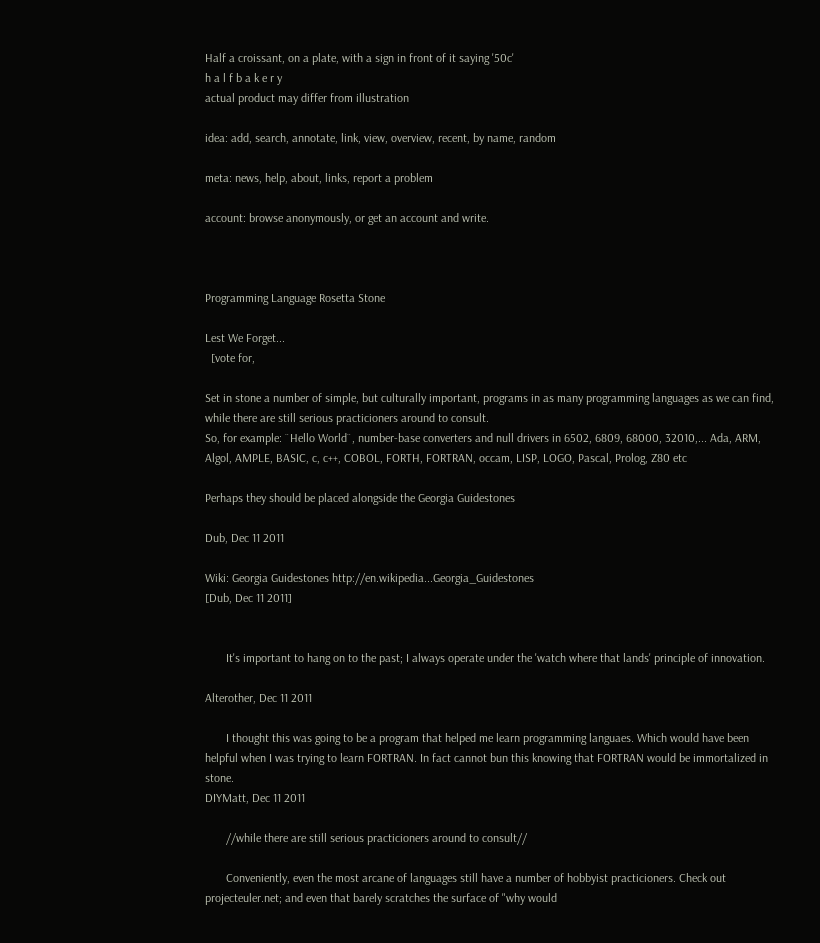Half a croissant, on a plate, with a sign in front of it saying '50c'
h a l f b a k e r y
actual product may differ from illustration

idea: add, search, annotate, link, view, overview, recent, by name, random

meta: news, help, about, links, report a problem

account: browse anonymously, or get an account and write.



Programming Language Rosetta Stone

Lest We Forget...
  [vote for,

Set in stone a number of simple, but culturally important, programs in as many programming languages as we can find, while there are still serious practicioners around to consult.
So, for example: ¨Hello World¨, number-base converters and null drivers in 6502, 6809, 68000, 32010,... Ada, ARM, Algol, AMPLE, BASIC, c, c++, COBOL, FORTH, FORTRAN, occam, LISP, LOGO, Pascal, Prolog, Z80 etc

Perhaps they should be placed alongside the Georgia Guidestones

Dub, Dec 11 2011

Wiki: Georgia Guidestones http://en.wikipedia...Georgia_Guidestones
[Dub, Dec 11 2011]


       It's important to hang on to the past; I always operate under the 'watch where that lands' principle of innovation.

Alterother, Dec 11 2011

       I thought this was going to be a program that helped me learn programming languaes. Which would have been helpful when I was trying to learn FORTRAN. In fact cannot bun this knowing that FORTRAN would be immortalized in stone.
DIYMatt, Dec 11 2011

       //while there are still serious practicioners around to consult//

       Conveniently, even the most arcane of languages still have a number of hobbyist practicioners. Check out projecteuler.net; and even that barely scratches the surface of "why would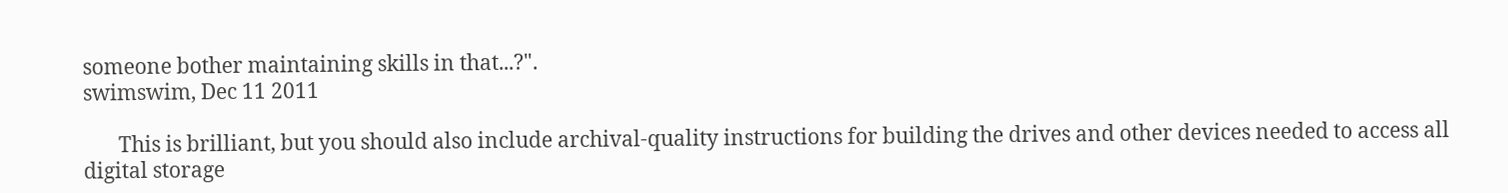someone bother maintaining skills in that...?".
swimswim, Dec 11 2011

       This is brilliant, but you should also include archival-quality instructions for building the drives and other devices needed to access all digital storage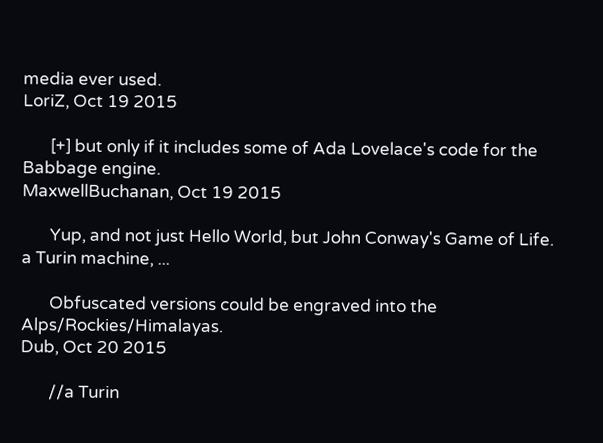media ever used.
LoriZ, Oct 19 2015

       [+] but only if it includes some of Ada Lovelace's code for the Babbage engine.
MaxwellBuchanan, Oct 19 2015

       Yup, and not just Hello World, but John Conway's Game of Life. a Turin machine, ...

       Obfuscated versions could be engraved into the Alps/Rockies/Himalayas.
Dub, Oct 20 2015

       //a Turin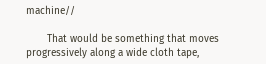machine//

       That would be something that moves progressively along a wide cloth tape,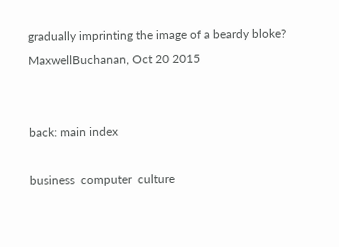gradually imprinting the image of a beardy bloke?
MaxwellBuchanan, Oct 20 2015


back: main index

business  computer  culture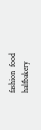fashion  food  halfbakery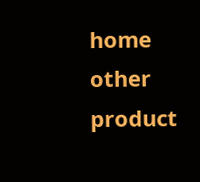home  other  product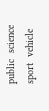public  science  sport  vehicle